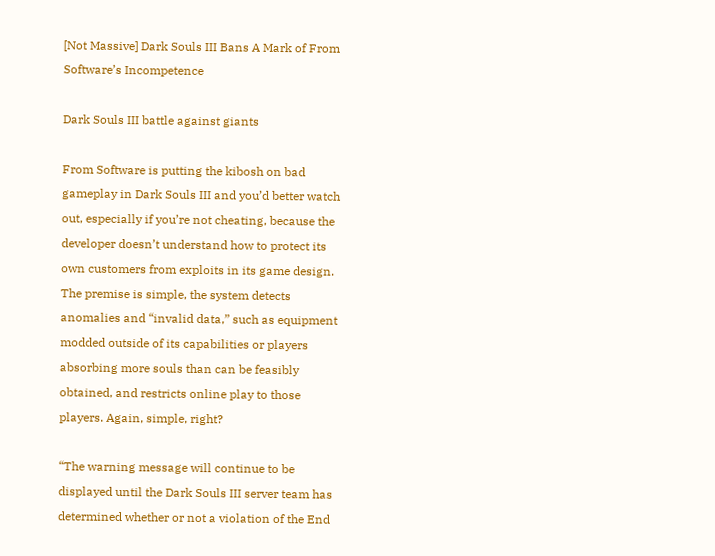[Not Massive] Dark Souls III Bans A Mark of From Software’s Incompetence

Dark Souls III battle against giants

From Software is putting the kibosh on bad gameplay in Dark Souls III and you’d better watch out, especially if you’re not cheating, because the developer doesn’t understand how to protect its own customers from exploits in its game design. The premise is simple, the system detects anomalies and “invalid data,” such as equipment modded outside of its capabilities or players absorbing more souls than can be feasibly obtained, and restricts online play to those players. Again, simple, right?

“The warning message will continue to be displayed until the Dark Souls III server team has determined whether or not a violation of the End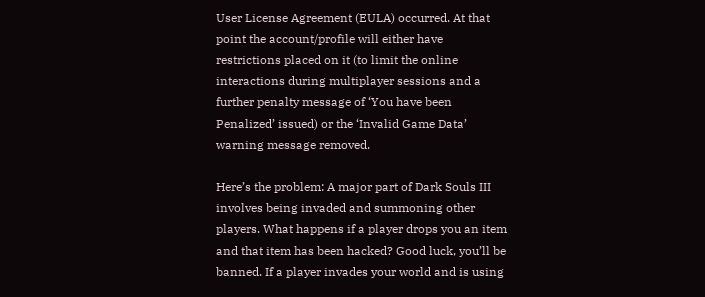User License Agreement (EULA) occurred. At that point the account/profile will either have restrictions placed on it (to limit the online interactions during multiplayer sessions and a further penalty message of ‘You have been Penalized’ issued) or the ‘Invalid Game Data’ warning message removed.

Here’s the problem: A major part of Dark Souls III involves being invaded and summoning other players. What happens if a player drops you an item and that item has been hacked? Good luck, you’ll be banned. If a player invades your world and is using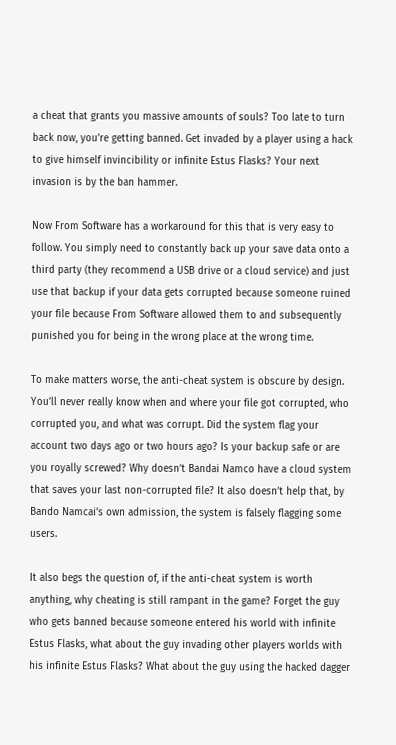a cheat that grants you massive amounts of souls? Too late to turn back now, you’re getting banned. Get invaded by a player using a hack to give himself invincibility or infinite Estus Flasks? Your next invasion is by the ban hammer.

Now From Software has a workaround for this that is very easy to follow. You simply need to constantly back up your save data onto a third party (they recommend a USB drive or a cloud service) and just use that backup if your data gets corrupted because someone ruined your file because From Software allowed them to and subsequently punished you for being in the wrong place at the wrong time.

To make matters worse, the anti-cheat system is obscure by design. You’ll never really know when and where your file got corrupted, who corrupted you, and what was corrupt. Did the system flag your account two days ago or two hours ago? Is your backup safe or are you royally screwed? Why doesn’t Bandai Namco have a cloud system that saves your last non-corrupted file? It also doesn’t help that, by Bando Namcai’s own admission, the system is falsely flagging some users.

It also begs the question of, if the anti-cheat system is worth anything, why cheating is still rampant in the game? Forget the guy who gets banned because someone entered his world with infinite Estus Flasks, what about the guy invading other players worlds with his infinite Estus Flasks? What about the guy using the hacked dagger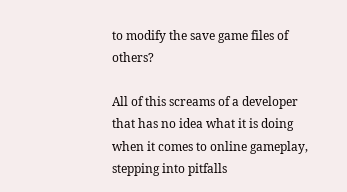to modify the save game files of others?

All of this screams of a developer that has no idea what it is doing when it comes to online gameplay, stepping into pitfalls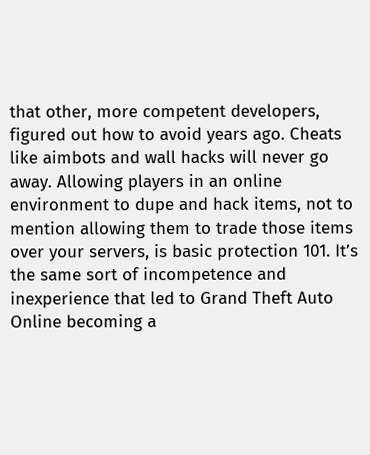that other, more competent developers, figured out how to avoid years ago. Cheats like aimbots and wall hacks will never go away. Allowing players in an online environment to dupe and hack items, not to mention allowing them to trade those items over your servers, is basic protection 101. It’s the same sort of incompetence and inexperience that led to Grand Theft Auto Online becoming a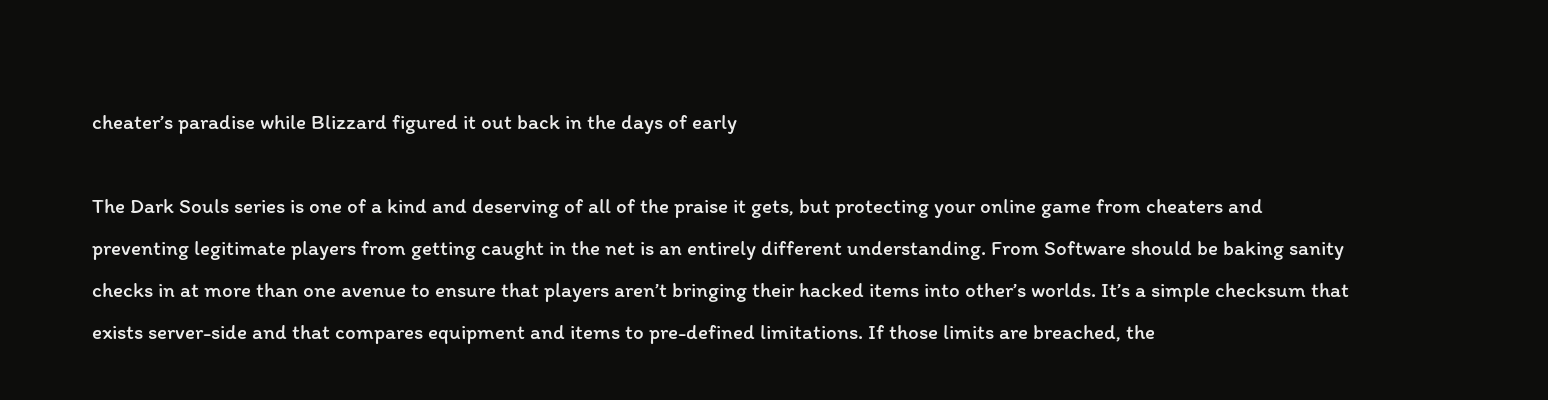cheater’s paradise while Blizzard figured it out back in the days of early

The Dark Souls series is one of a kind and deserving of all of the praise it gets, but protecting your online game from cheaters and preventing legitimate players from getting caught in the net is an entirely different understanding. From Software should be baking sanity checks in at more than one avenue to ensure that players aren’t bringing their hacked items into other’s worlds. It’s a simple checksum that exists server-side and that compares equipment and items to pre-defined limitations. If those limits are breached, the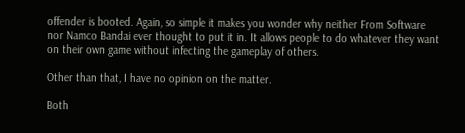offender is booted. Again, so simple it makes you wonder why neither From Software nor Namco Bandai ever thought to put it in. It allows people to do whatever they want on their own game without infecting the gameplay of others.

Other than that, I have no opinion on the matter.

Both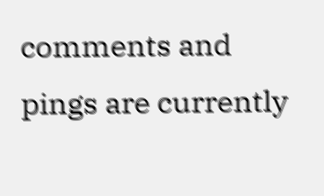comments and pings are currently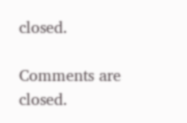closed.

Comments are closed.